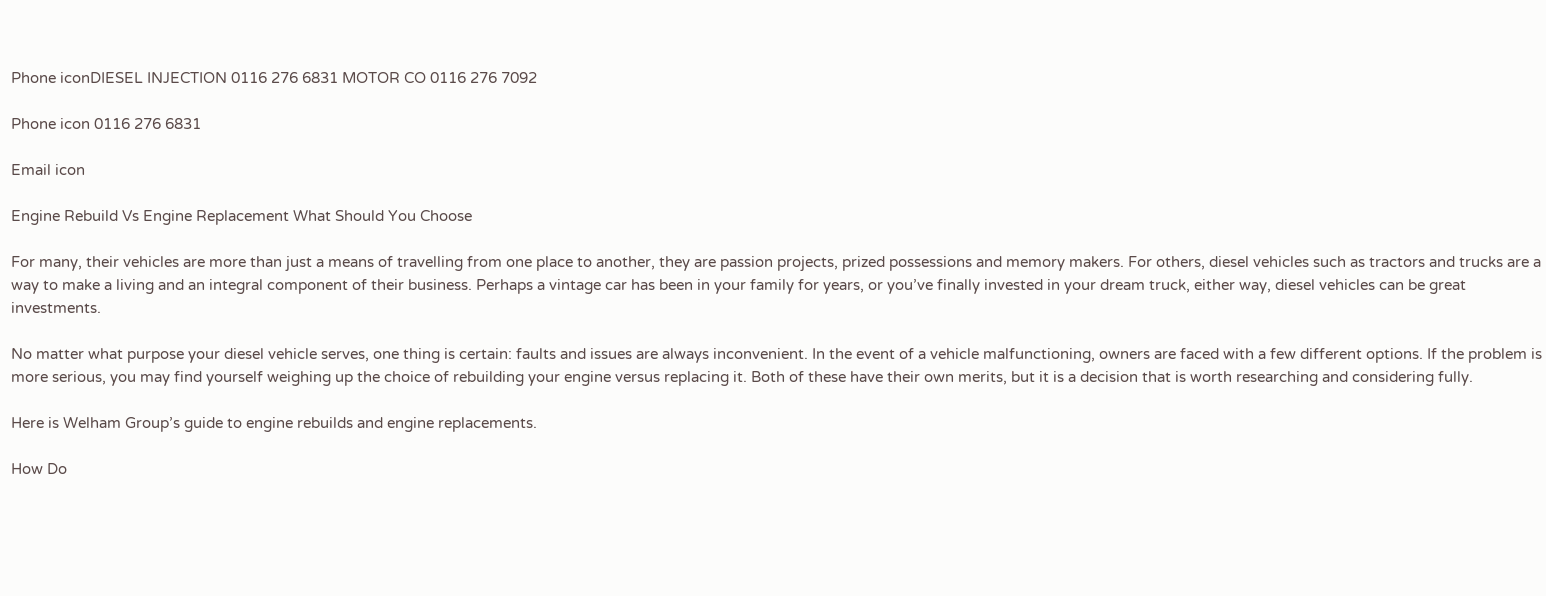Phone iconDIESEL INJECTION 0116 276 6831 MOTOR CO 0116 276 7092

Phone icon 0116 276 6831

Email icon

Engine Rebuild Vs Engine Replacement What Should You Choose

For many, their vehicles are more than just a means of travelling from one place to another, they are passion projects, prized possessions and memory makers. For others, diesel vehicles such as tractors and trucks are a way to make a living and an integral component of their business. Perhaps a vintage car has been in your family for years, or you’ve finally invested in your dream truck, either way, diesel vehicles can be great investments.

No matter what purpose your diesel vehicle serves, one thing is certain: faults and issues are always inconvenient. In the event of a vehicle malfunctioning, owners are faced with a few different options. If the problem is more serious, you may find yourself weighing up the choice of rebuilding your engine versus replacing it. Both of these have their own merits, but it is a decision that is worth researching and considering fully.

Here is Welham Group’s guide to engine rebuilds and engine replacements.

How Do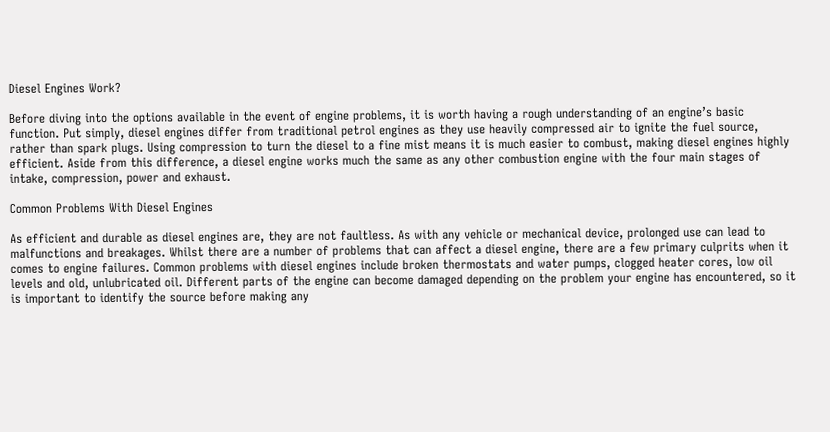Diesel Engines Work?

Before diving into the options available in the event of engine problems, it is worth having a rough understanding of an engine’s basic function. Put simply, diesel engines differ from traditional petrol engines as they use heavily compressed air to ignite the fuel source, rather than spark plugs. Using compression to turn the diesel to a fine mist means it is much easier to combust, making diesel engines highly efficient. Aside from this difference, a diesel engine works much the same as any other combustion engine with the four main stages of intake, compression, power and exhaust.

Common Problems With Diesel Engines

As efficient and durable as diesel engines are, they are not faultless. As with any vehicle or mechanical device, prolonged use can lead to malfunctions and breakages. Whilst there are a number of problems that can affect a diesel engine, there are a few primary culprits when it comes to engine failures. Common problems with diesel engines include broken thermostats and water pumps, clogged heater cores, low oil levels and old, unlubricated oil. Different parts of the engine can become damaged depending on the problem your engine has encountered, so it is important to identify the source before making any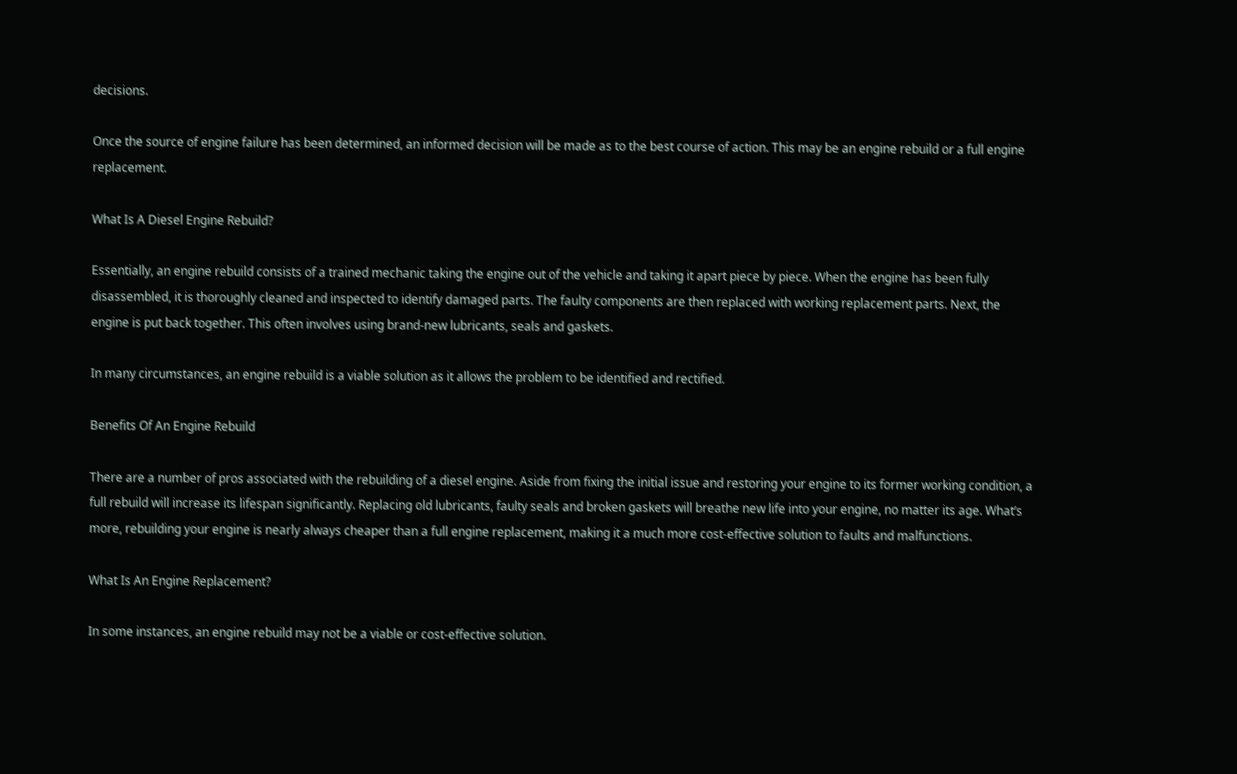decisions.

Once the source of engine failure has been determined, an informed decision will be made as to the best course of action. This may be an engine rebuild or a full engine replacement.

What Is A Diesel Engine Rebuild?

Essentially, an engine rebuild consists of a trained mechanic taking the engine out of the vehicle and taking it apart piece by piece. When the engine has been fully disassembled, it is thoroughly cleaned and inspected to identify damaged parts. The faulty components are then replaced with working replacement parts. Next, the engine is put back together. This often involves using brand-new lubricants, seals and gaskets.

In many circumstances, an engine rebuild is a viable solution as it allows the problem to be identified and rectified.

Benefits Of An Engine Rebuild

There are a number of pros associated with the rebuilding of a diesel engine. Aside from fixing the initial issue and restoring your engine to its former working condition, a full rebuild will increase its lifespan significantly. Replacing old lubricants, faulty seals and broken gaskets will breathe new life into your engine, no matter its age. What’s more, rebuilding your engine is nearly always cheaper than a full engine replacement, making it a much more cost-effective solution to faults and malfunctions.

What Is An Engine Replacement?

In some instances, an engine rebuild may not be a viable or cost-effective solution.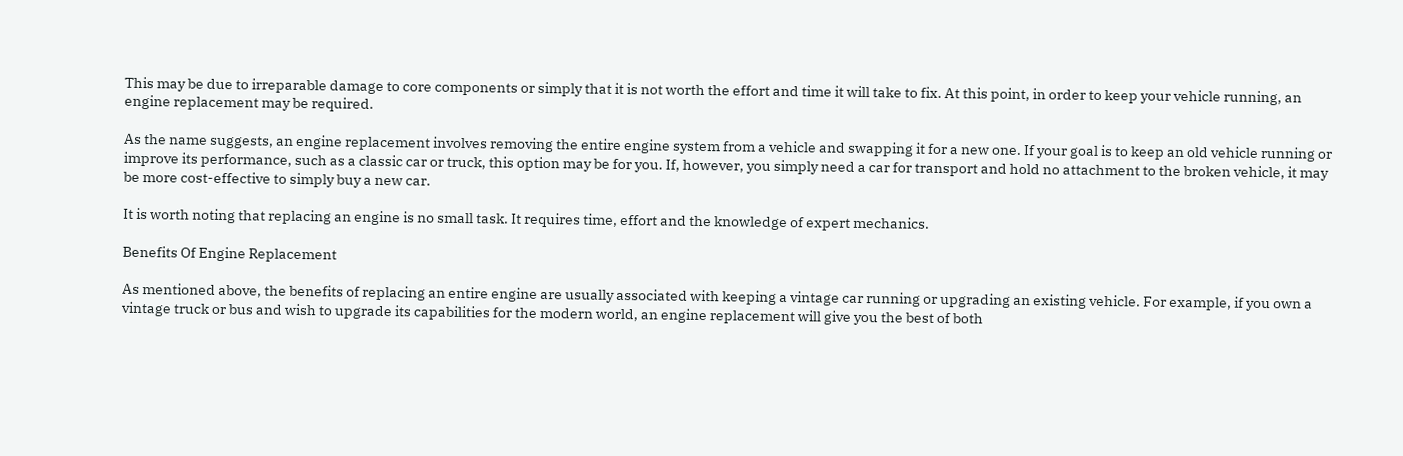This may be due to irreparable damage to core components or simply that it is not worth the effort and time it will take to fix. At this point, in order to keep your vehicle running, an engine replacement may be required.

As the name suggests, an engine replacement involves removing the entire engine system from a vehicle and swapping it for a new one. If your goal is to keep an old vehicle running or improve its performance, such as a classic car or truck, this option may be for you. If, however, you simply need a car for transport and hold no attachment to the broken vehicle, it may be more cost-effective to simply buy a new car.

It is worth noting that replacing an engine is no small task. It requires time, effort and the knowledge of expert mechanics.

Benefits Of Engine Replacement

As mentioned above, the benefits of replacing an entire engine are usually associated with keeping a vintage car running or upgrading an existing vehicle. For example, if you own a vintage truck or bus and wish to upgrade its capabilities for the modern world, an engine replacement will give you the best of both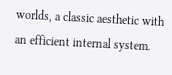worlds, a classic aesthetic with an efficient internal system.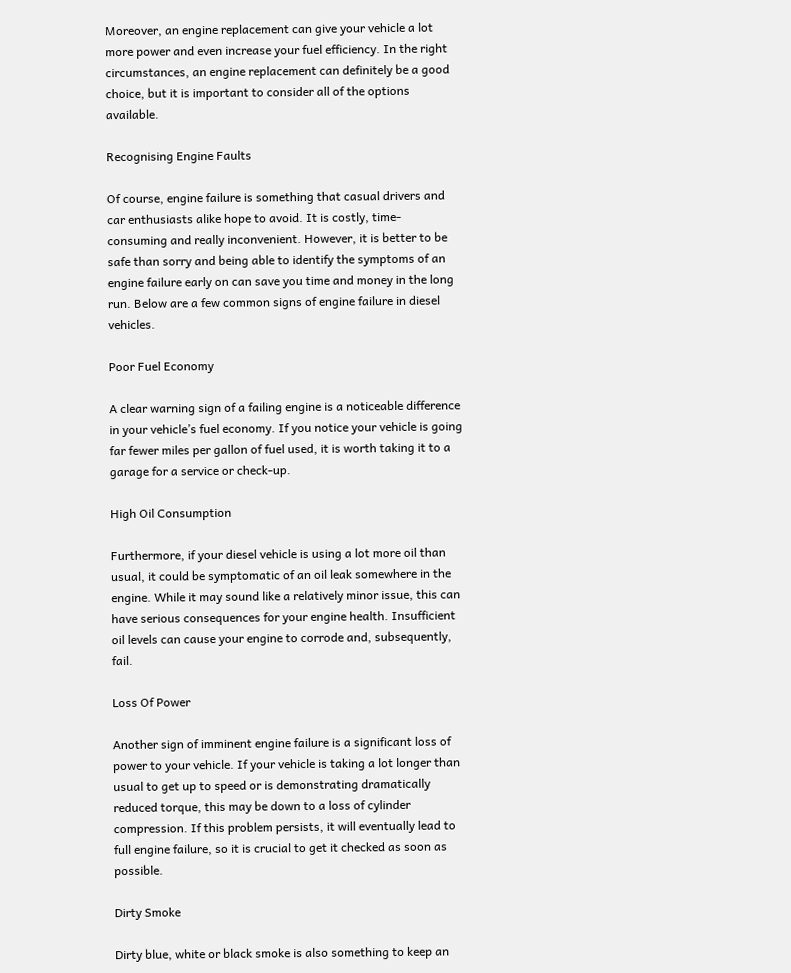Moreover, an engine replacement can give your vehicle a lot more power and even increase your fuel efficiency. In the right circumstances, an engine replacement can definitely be a good choice, but it is important to consider all of the options available.

Recognising Engine Faults

Of course, engine failure is something that casual drivers and car enthusiasts alike hope to avoid. It is costly, time-consuming and really inconvenient. However, it is better to be safe than sorry and being able to identify the symptoms of an engine failure early on can save you time and money in the long run. Below are a few common signs of engine failure in diesel vehicles.

Poor Fuel Economy

A clear warning sign of a failing engine is a noticeable difference in your vehicle’s fuel economy. If you notice your vehicle is going far fewer miles per gallon of fuel used, it is worth taking it to a garage for a service or check-up.

High Oil Consumption

Furthermore, if your diesel vehicle is using a lot more oil than usual, it could be symptomatic of an oil leak somewhere in the engine. While it may sound like a relatively minor issue, this can have serious consequences for your engine health. Insufficient oil levels can cause your engine to corrode and, subsequently, fail.

Loss Of Power

Another sign of imminent engine failure is a significant loss of power to your vehicle. If your vehicle is taking a lot longer than usual to get up to speed or is demonstrating dramatically reduced torque, this may be down to a loss of cylinder compression. If this problem persists, it will eventually lead to full engine failure, so it is crucial to get it checked as soon as possible.

Dirty Smoke

Dirty blue, white or black smoke is also something to keep an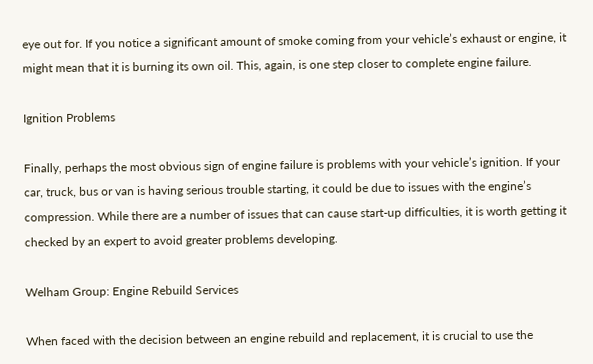eye out for. If you notice a significant amount of smoke coming from your vehicle’s exhaust or engine, it might mean that it is burning its own oil. This, again, is one step closer to complete engine failure.

Ignition Problems

Finally, perhaps the most obvious sign of engine failure is problems with your vehicle’s ignition. If your car, truck, bus or van is having serious trouble starting, it could be due to issues with the engine’s compression. While there are a number of issues that can cause start-up difficulties, it is worth getting it checked by an expert to avoid greater problems developing.

Welham Group: Engine Rebuild Services

When faced with the decision between an engine rebuild and replacement, it is crucial to use the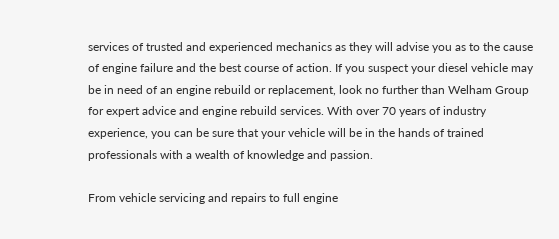services of trusted and experienced mechanics as they will advise you as to the cause of engine failure and the best course of action. If you suspect your diesel vehicle may be in need of an engine rebuild or replacement, look no further than Welham Group for expert advice and engine rebuild services. With over 70 years of industry experience, you can be sure that your vehicle will be in the hands of trained professionals with a wealth of knowledge and passion.

From vehicle servicing and repairs to full engine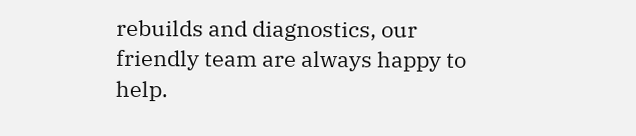rebuilds and diagnostics, our friendly team are always happy to help.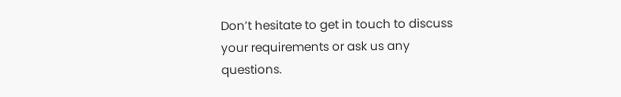Don’t hesitate to get in touch to discuss your requirements or ask us any questions.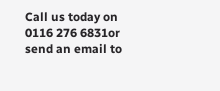Call us today on 0116 276 6831or send an email to